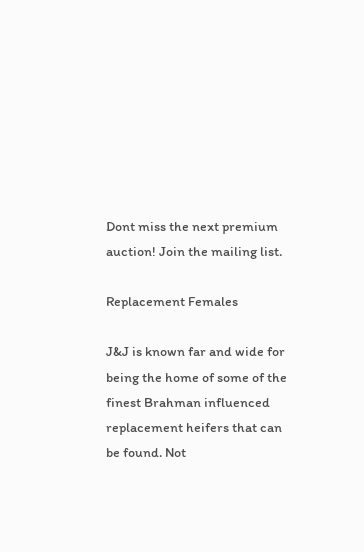Dont miss the next premium auction! Join the mailing list.

Replacement Females

J&J is known far and wide for being the home of some of the finest Brahman influenced replacement heifers that can be found. Not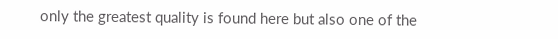only the greatest quality is found here but also one of the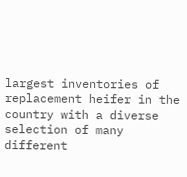largest inventories of replacement heifer in the country with a diverse selection of many different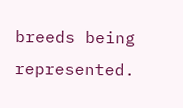breeds being represented.